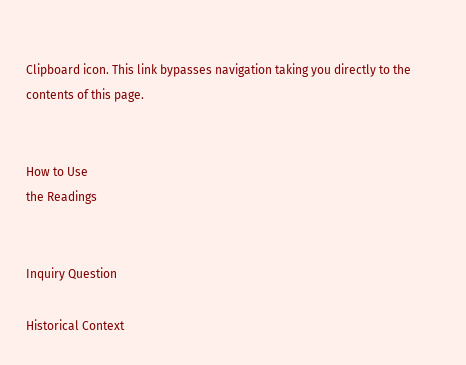Clipboard icon. This link bypasses navigation taking you directly to the contents of this page.


How to Use
the Readings


Inquiry Question

Historical Context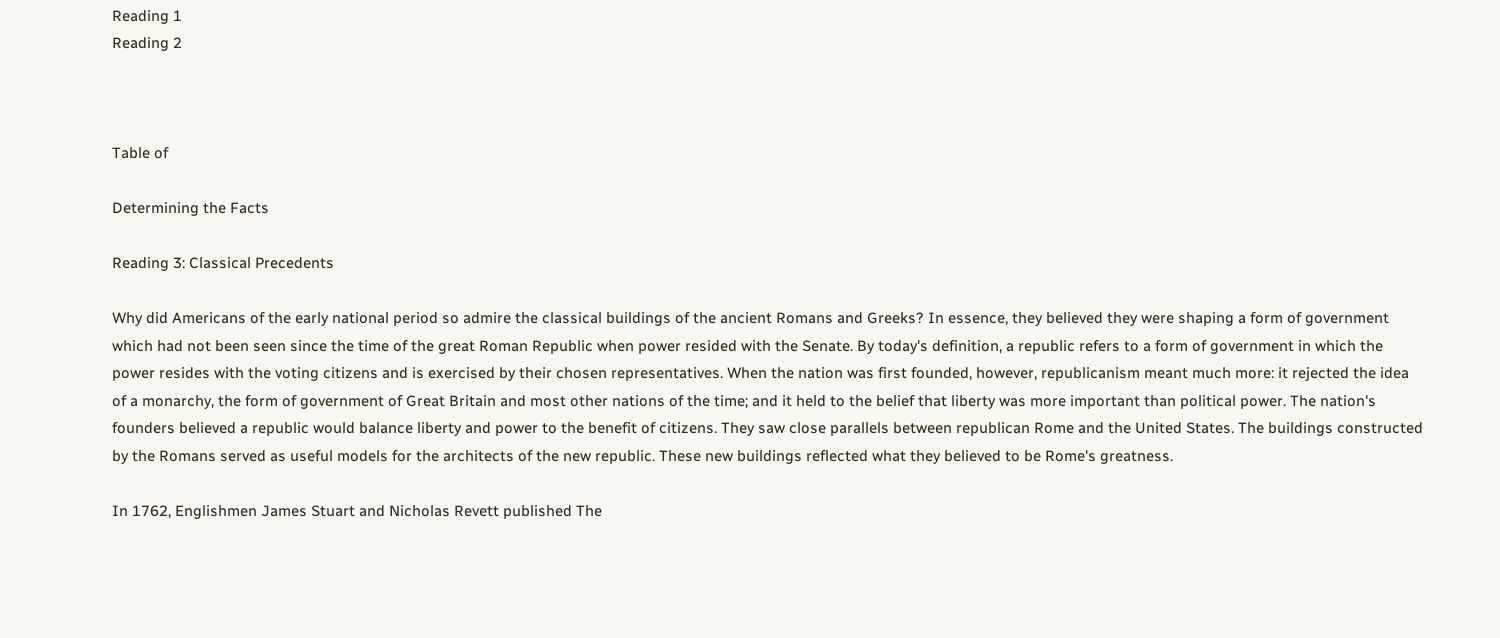Reading 1
Reading 2



Table of

Determining the Facts

Reading 3: Classical Precedents

Why did Americans of the early national period so admire the classical buildings of the ancient Romans and Greeks? In essence, they believed they were shaping a form of government which had not been seen since the time of the great Roman Republic when power resided with the Senate. By today's definition, a republic refers to a form of government in which the power resides with the voting citizens and is exercised by their chosen representatives. When the nation was first founded, however, republicanism meant much more: it rejected the idea of a monarchy, the form of government of Great Britain and most other nations of the time; and it held to the belief that liberty was more important than political power. The nation's founders believed a republic would balance liberty and power to the benefit of citizens. They saw close parallels between republican Rome and the United States. The buildings constructed by the Romans served as useful models for the architects of the new republic. These new buildings reflected what they believed to be Rome's greatness.

In 1762, Englishmen James Stuart and Nicholas Revett published The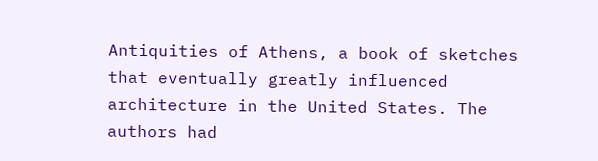Antiquities of Athens, a book of sketches that eventually greatly influenced architecture in the United States. The authors had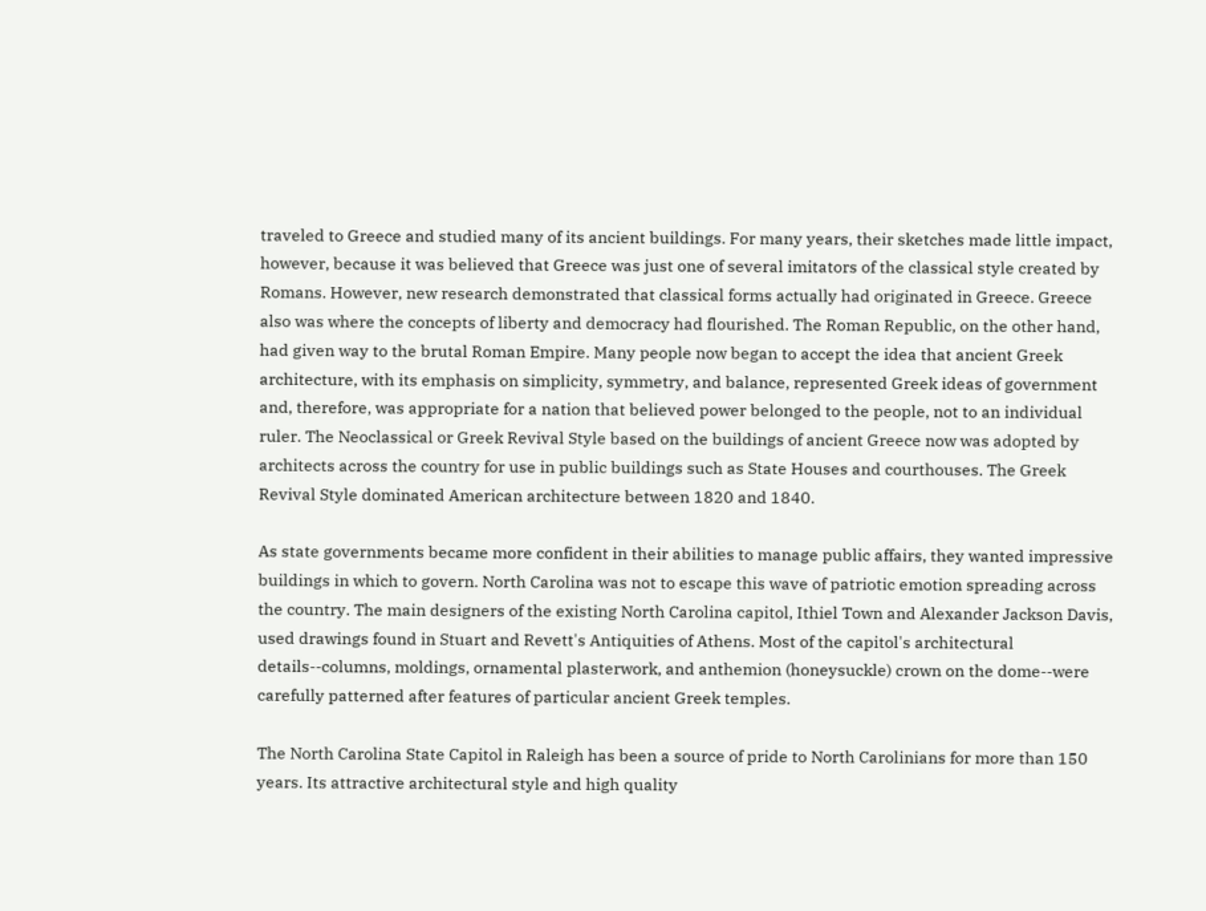traveled to Greece and studied many of its ancient buildings. For many years, their sketches made little impact, however, because it was believed that Greece was just one of several imitators of the classical style created by Romans. However, new research demonstrated that classical forms actually had originated in Greece. Greece also was where the concepts of liberty and democracy had flourished. The Roman Republic, on the other hand, had given way to the brutal Roman Empire. Many people now began to accept the idea that ancient Greek architecture, with its emphasis on simplicity, symmetry, and balance, represented Greek ideas of government and, therefore, was appropriate for a nation that believed power belonged to the people, not to an individual ruler. The Neoclassical or Greek Revival Style based on the buildings of ancient Greece now was adopted by architects across the country for use in public buildings such as State Houses and courthouses. The Greek Revival Style dominated American architecture between 1820 and 1840.

As state governments became more confident in their abilities to manage public affairs, they wanted impressive buildings in which to govern. North Carolina was not to escape this wave of patriotic emotion spreading across the country. The main designers of the existing North Carolina capitol, Ithiel Town and Alexander Jackson Davis, used drawings found in Stuart and Revett's Antiquities of Athens. Most of the capitol's architectural details--columns, moldings, ornamental plasterwork, and anthemion (honeysuckle) crown on the dome--were carefully patterned after features of particular ancient Greek temples.

The North Carolina State Capitol in Raleigh has been a source of pride to North Carolinians for more than 150 years. Its attractive architectural style and high quality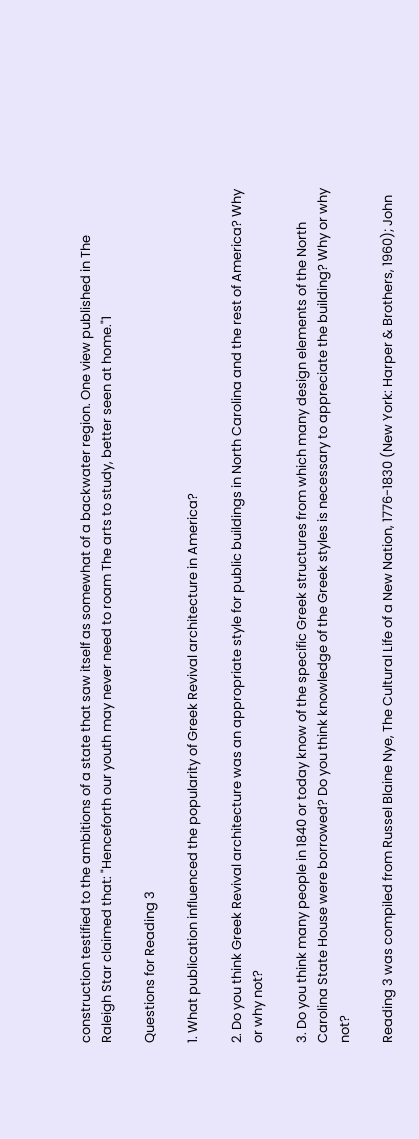construction testified to the ambitions of a state that saw itself as somewhat of a backwater region. One view published in The Raleigh Star claimed that: "Henceforth our youth may never need to roam The arts to study, better seen at home."1

Questions for Reading 3

1. What publication influenced the popularity of Greek Revival architecture in America?

2. Do you think Greek Revival architecture was an appropriate style for public buildings in North Carolina and the rest of America? Why or why not?

3. Do you think many people in 1840 or today know of the specific Greek structures from which many design elements of the North Carolina State House were borrowed? Do you think knowledge of the Greek styles is necessary to appreciate the building? Why or why not?

Reading 3 was compiled from Russel Blaine Nye, The Cultural Life of a New Nation, 1776-1830 (New York: Harper & Brothers, 1960); John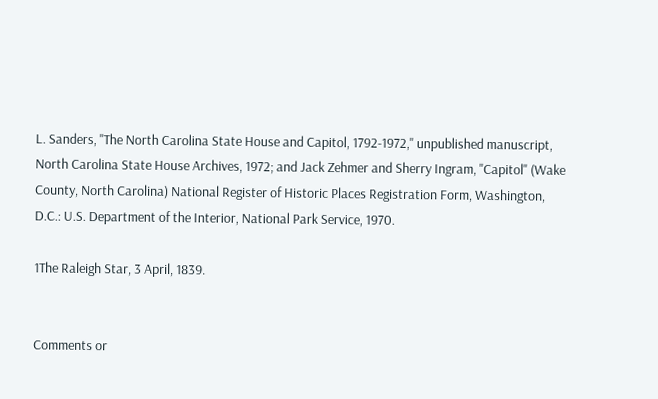L. Sanders, "The North Carolina State House and Capitol, 1792-1972," unpublished manuscript, North Carolina State House Archives, 1972; and Jack Zehmer and Sherry Ingram, "Capitol" (Wake County, North Carolina) National Register of Historic Places Registration Form, Washington, D.C.: U.S. Department of the Interior, National Park Service, 1970.

1The Raleigh Star, 3 April, 1839.


Comments or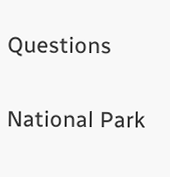Questions

National Park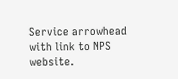Service arrowhead with link to NPS website.